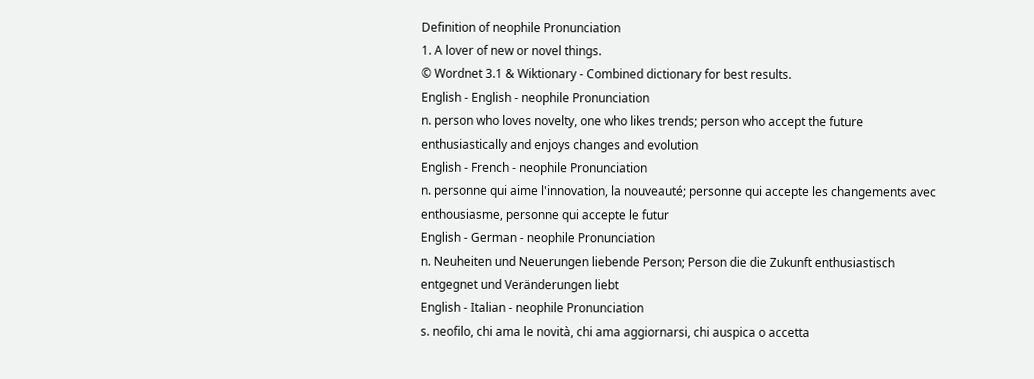Definition of neophile Pronunciation
1. A lover of new or novel things.
© Wordnet 3.1 & Wiktionary - Combined dictionary for best results.
English - English - neophile Pronunciation
n. person who loves novelty, one who likes trends; person who accept the future enthusiastically and enjoys changes and evolution
English - French - neophile Pronunciation
n. personne qui aime l'innovation, la nouveauté; personne qui accepte les changements avec enthousiasme, personne qui accepte le futur
English - German - neophile Pronunciation
n. Neuheiten und Neuerungen liebende Person; Person die die Zukunft enthusiastisch entgegnet und Veränderungen liebt
English - Italian - neophile Pronunciation
s. neofilo, chi ama le novità, chi ama aggiornarsi, chi auspica o accetta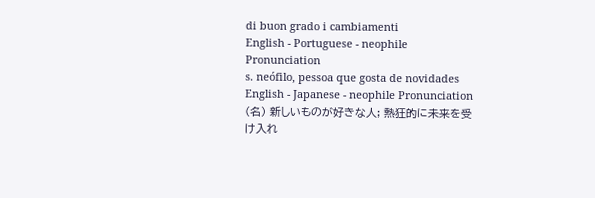di buon grado i cambiamenti
English - Portuguese - neophile Pronunciation
s. neófilo, pessoa que gosta de novidades
English - Japanese - neophile Pronunciation
(名) 新しいものが好きな人; 熱狂的に未来を受け入れ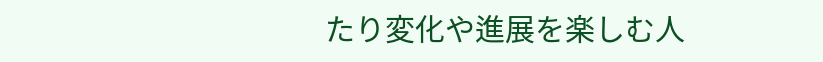たり変化や進展を楽しむ人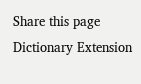Share this page
Dictionary Extension